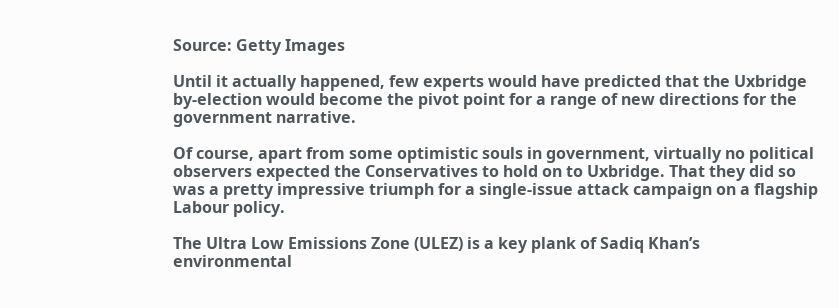Source: Getty Images

Until it actually happened, few experts would have predicted that the Uxbridge by-election would become the pivot point for a range of new directions for the government narrative.

Of course, apart from some optimistic souls in government, virtually no political observers expected the Conservatives to hold on to Uxbridge. That they did so was a pretty impressive triumph for a single-issue attack campaign on a flagship Labour policy.

The Ultra Low Emissions Zone (ULEZ) is a key plank of Sadiq Khan’s environmental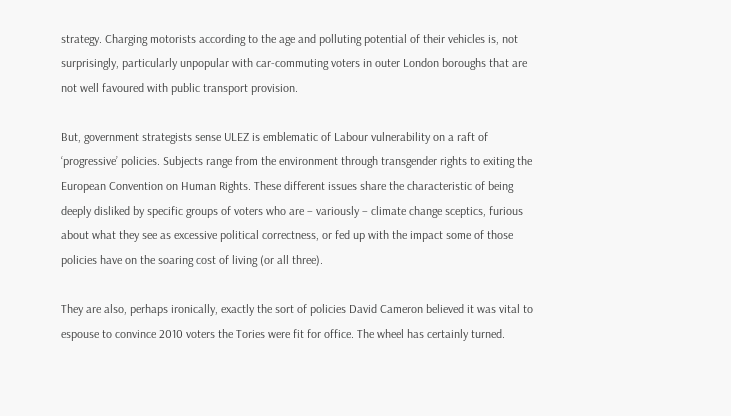strategy. Charging motorists according to the age and polluting potential of their vehicles is, not surprisingly, particularly unpopular with car-commuting voters in outer London boroughs that are not well favoured with public transport provision.

But, government strategists sense ULEZ is emblematic of Labour vulnerability on a raft of ‘progressive’ policies. Subjects range from the environment through transgender rights to exiting the European Convention on Human Rights. These different issues share the characteristic of being deeply disliked by specific groups of voters who are – variously – climate change sceptics, furious about what they see as excessive political correctness, or fed up with the impact some of those policies have on the soaring cost of living (or all three).

They are also, perhaps ironically, exactly the sort of policies David Cameron believed it was vital to espouse to convince 2010 voters the Tories were fit for office. The wheel has certainly turned.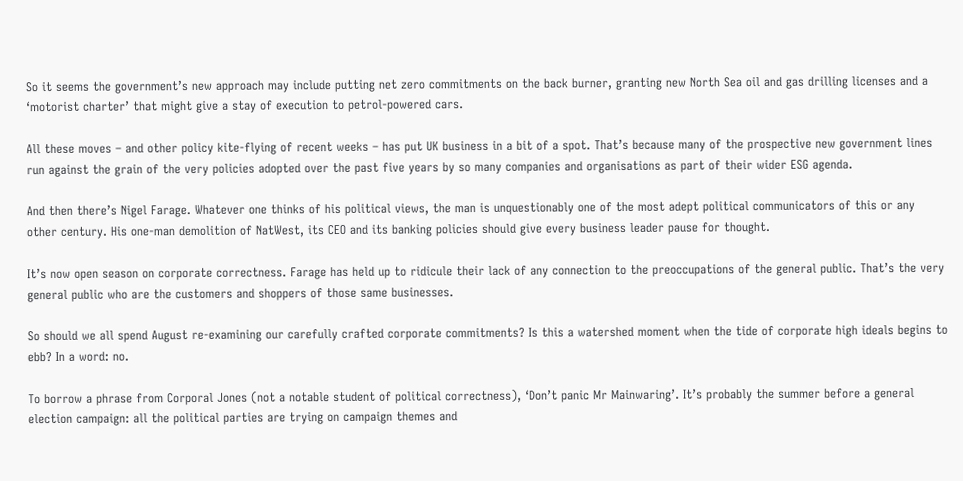So it seems the government’s new approach may include putting net zero commitments on the back burner, granting new North Sea oil and gas drilling licenses and a ‘motorist charter’ that might give a stay of execution to petrol-powered cars.

All these moves – and other policy kite-flying of recent weeks – has put UK business in a bit of a spot. That’s because many of the prospective new government lines run against the grain of the very policies adopted over the past five years by so many companies and organisations as part of their wider ESG agenda.

And then there’s Nigel Farage. Whatever one thinks of his political views, the man is unquestionably one of the most adept political communicators of this or any other century. His one-man demolition of NatWest, its CEO and its banking policies should give every business leader pause for thought.

It’s now open season on corporate correctness. Farage has held up to ridicule their lack of any connection to the preoccupations of the general public. That’s the very general public who are the customers and shoppers of those same businesses.

So should we all spend August re-examining our carefully crafted corporate commitments? Is this a watershed moment when the tide of corporate high ideals begins to ebb? In a word: no.

To borrow a phrase from Corporal Jones (not a notable student of political correctness), ‘Don’t panic Mr Mainwaring’. It’s probably the summer before a general election campaign: all the political parties are trying on campaign themes and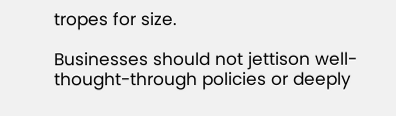tropes for size.

Businesses should not jettison well-thought-through policies or deeply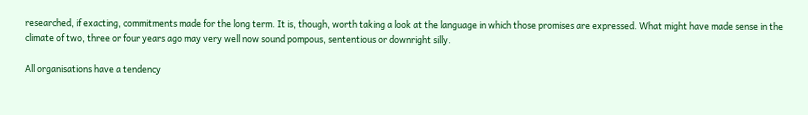researched, if exacting, commitments made for the long term. It is, though, worth taking a look at the language in which those promises are expressed. What might have made sense in the climate of two, three or four years ago may very well now sound pompous, sententious or downright silly.

All organisations have a tendency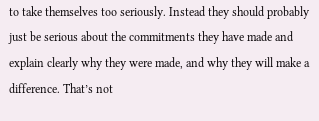to take themselves too seriously. Instead they should probably just be serious about the commitments they have made and explain clearly why they were made, and why they will make a difference. That’s not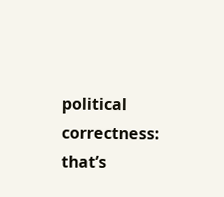political correctness: that’s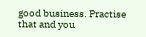good business. Practise that and you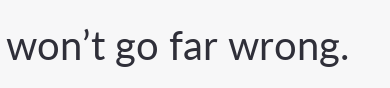won’t go far wrong.